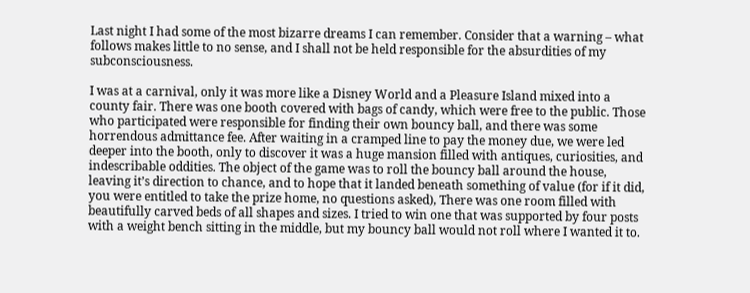Last night I had some of the most bizarre dreams I can remember. Consider that a warning – what follows makes little to no sense, and I shall not be held responsible for the absurdities of my subconsciousness.

I was at a carnival, only it was more like a Disney World and a Pleasure Island mixed into a county fair. There was one booth covered with bags of candy, which were free to the public. Those who participated were responsible for finding their own bouncy ball, and there was some horrendous admittance fee. After waiting in a cramped line to pay the money due, we were led deeper into the booth, only to discover it was a huge mansion filled with antiques, curiosities, and indescribable oddities. The object of the game was to roll the bouncy ball around the house, leaving it’s direction to chance, and to hope that it landed beneath something of value (for if it did, you were entitled to take the prize home, no questions asked), There was one room filled with beautifully carved beds of all shapes and sizes. I tried to win one that was supported by four posts with a weight bench sitting in the middle, but my bouncy ball would not roll where I wanted it to.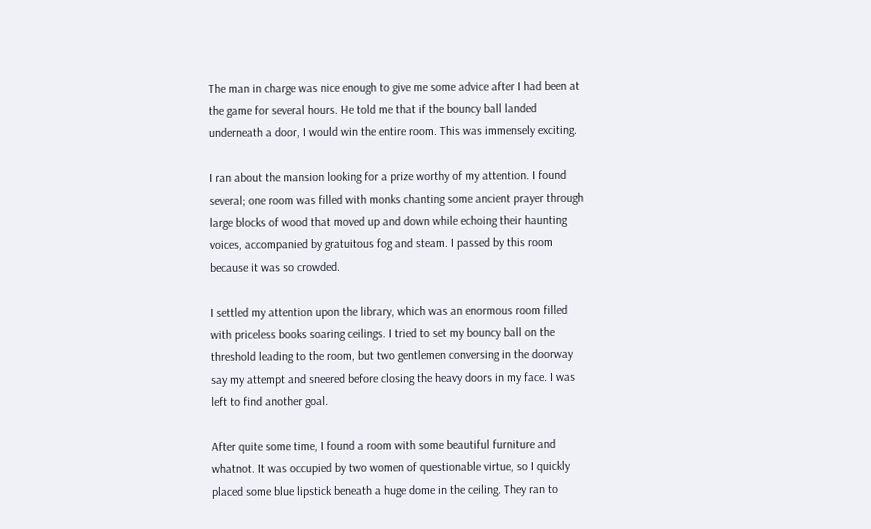The man in charge was nice enough to give me some advice after I had been at the game for several hours. He told me that if the bouncy ball landed underneath a door, I would win the entire room. This was immensely exciting.

I ran about the mansion looking for a prize worthy of my attention. I found several; one room was filled with monks chanting some ancient prayer through large blocks of wood that moved up and down while echoing their haunting voices, accompanied by gratuitous fog and steam. I passed by this room because it was so crowded.

I settled my attention upon the library, which was an enormous room filled with priceless books soaring ceilings. I tried to set my bouncy ball on the threshold leading to the room, but two gentlemen conversing in the doorway say my attempt and sneered before closing the heavy doors in my face. I was left to find another goal.

After quite some time, I found a room with some beautiful furniture and whatnot. It was occupied by two women of questionable virtue, so I quickly placed some blue lipstick beneath a huge dome in the ceiling. They ran to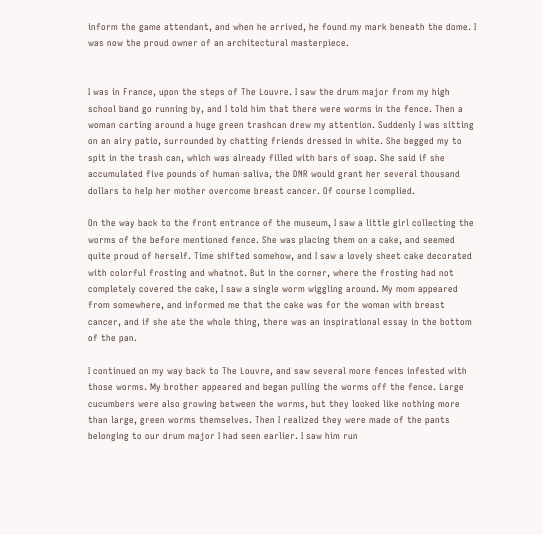inform the game attendant, and when he arrived, he found my mark beneath the dome. I was now the proud owner of an architectural masterpiece.


I was in France, upon the steps of The Louvre. I saw the drum major from my high school band go running by, and I told him that there were worms in the fence. Then a woman carting around a huge green trashcan drew my attention. Suddenly I was sitting on an airy patio, surrounded by chatting friends dressed in white. She begged my to spit in the trash can, which was already filled with bars of soap. She said if she accumulated five pounds of human saliva, the DNR would grant her several thousand dollars to help her mother overcome breast cancer. Of course I complied.

On the way back to the front entrance of the museum, I saw a little girl collecting the worms of the before mentioned fence. She was placing them on a cake, and seemed quite proud of herself. Time shifted somehow, and I saw a lovely sheet cake decorated with colorful frosting and whatnot. But in the corner, where the frosting had not completely covered the cake, I saw a single worm wiggling around. My mom appeared from somewhere, and informed me that the cake was for the woman with breast cancer, and if she ate the whole thing, there was an inspirational essay in the bottom of the pan.

I continued on my way back to The Louvre, and saw several more fences infested with those worms. My brother appeared and began pulling the worms off the fence. Large cucumbers were also growing between the worms, but they looked like nothing more than large, green worms themselves. Then I realized they were made of the pants belonging to our drum major I had seen earlier. I saw him run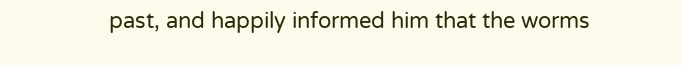past, and happily informed him that the worms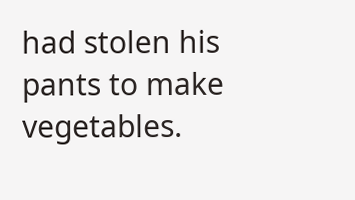had stolen his pants to make vegetables.